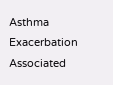Asthma Exacerbation Associated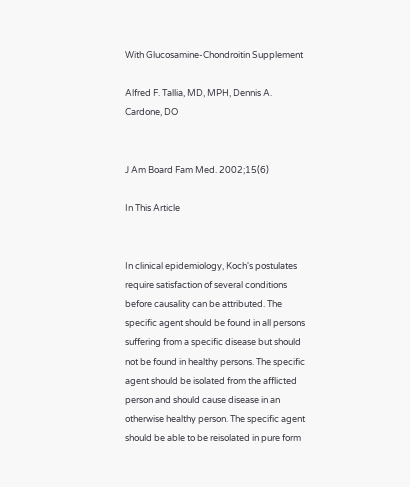With Glucosamine-Chondroitin Supplement

Alfred F. Tallia, MD, MPH, Dennis A. Cardone, DO


J Am Board Fam Med. 2002;15(6)

In This Article


In clinical epidemiology, Koch's postulates require satisfaction of several conditions before causality can be attributed. The specific agent should be found in all persons suffering from a specific disease but should not be found in healthy persons. The specific agent should be isolated from the afflicted person and should cause disease in an otherwise healthy person. The specific agent should be able to be reisolated in pure form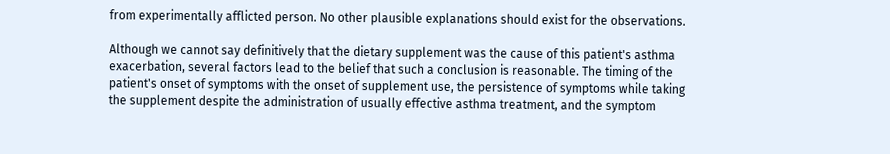from experimentally afflicted person. No other plausible explanations should exist for the observations.

Although we cannot say definitively that the dietary supplement was the cause of this patient's asthma exacerbation, several factors lead to the belief that such a conclusion is reasonable. The timing of the patient's onset of symptoms with the onset of supplement use, the persistence of symptoms while taking the supplement despite the administration of usually effective asthma treatment, and the symptom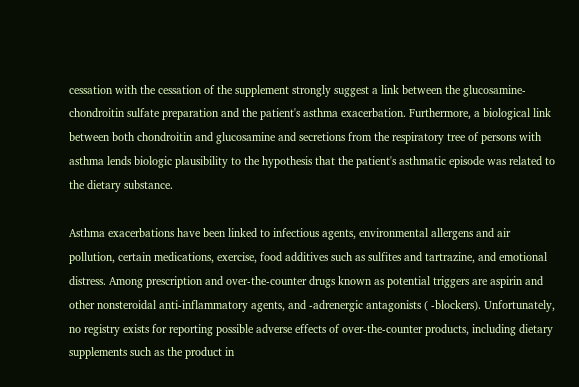cessation with the cessation of the supplement strongly suggest a link between the glucosamine-chondroitin sulfate preparation and the patient's asthma exacerbation. Furthermore, a biological link between both chondroitin and glucosamine and secretions from the respiratory tree of persons with asthma lends biologic plausibility to the hypothesis that the patient's asthmatic episode was related to the dietary substance.

Asthma exacerbations have been linked to infectious agents, environmental allergens and air pollution, certain medications, exercise, food additives such as sulfites and tartrazine, and emotional distress. Among prescription and over-the-counter drugs known as potential triggers are aspirin and other nonsteroidal anti-inflammatory agents, and -adrenergic antagonists ( -blockers). Unfortunately, no registry exists for reporting possible adverse effects of over-the-counter products, including dietary supplements such as the product in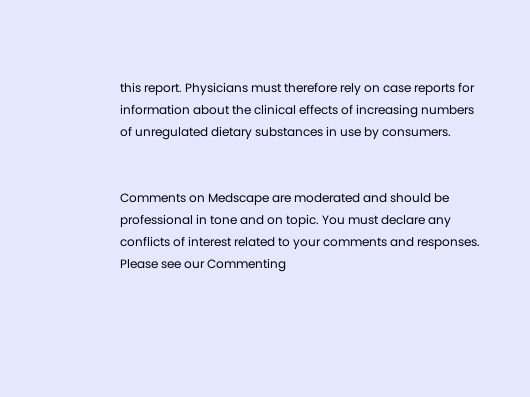this report. Physicians must therefore rely on case reports for information about the clinical effects of increasing numbers of unregulated dietary substances in use by consumers.


Comments on Medscape are moderated and should be professional in tone and on topic. You must declare any conflicts of interest related to your comments and responses. Please see our Commenting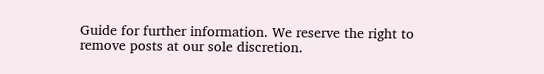Guide for further information. We reserve the right to remove posts at our sole discretion.